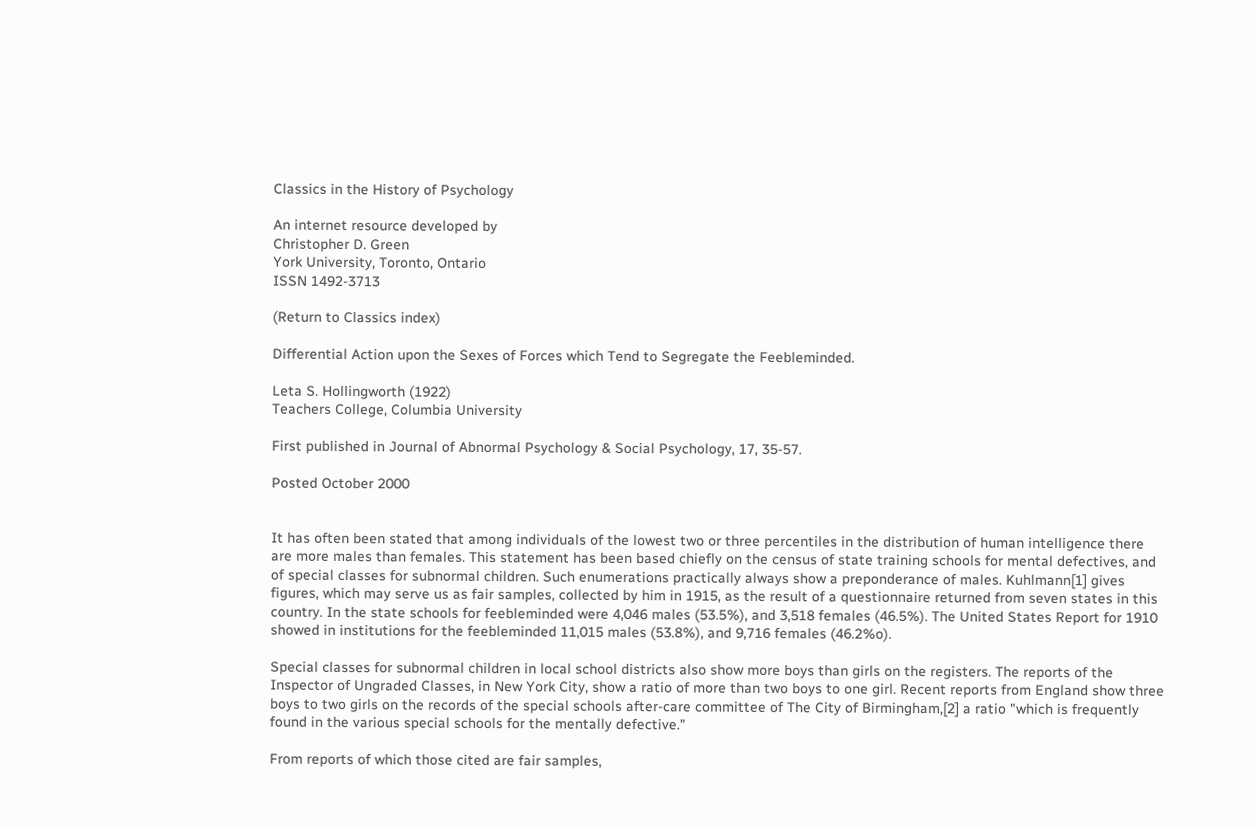Classics in the History of Psychology

An internet resource developed by
Christopher D. Green
York University, Toronto, Ontario
ISSN 1492-3713

(Return to Classics index)

Differential Action upon the Sexes of Forces which Tend to Segregate the Feebleminded.

Leta S. Hollingworth (1922)
Teachers College, Columbia University

First published in Journal of Abnormal Psychology & Social Psychology, 17, 35-57.

Posted October 2000


It has often been stated that among individuals of the lowest two or three percentiles in the distribution of human intelligence there are more males than females. This statement has been based chiefly on the census of state training schools for mental defectives, and of special classes for subnormal children. Such enumerations practically always show a preponderance of males. Kuhlmann[1] gives figures, which may serve us as fair samples, collected by him in 1915, as the result of a questionnaire returned from seven states in this country. In the state schools for feebleminded were 4,046 males (53.5%), and 3,518 females (46.5%). The United States Report for 1910 showed in institutions for the feebleminded 11,015 males (53.8%), and 9,716 females (46.2%o).

Special classes for subnormal children in local school districts also show more boys than girls on the registers. The reports of the Inspector of Ungraded Classes, in New York City, show a ratio of more than two boys to one girl. Recent reports from England show three boys to two girls on the records of the special schools after-care committee of The City of Birmingham,[2] a ratio "which is frequently found in the various special schools for the mentally defective."

From reports of which those cited are fair samples,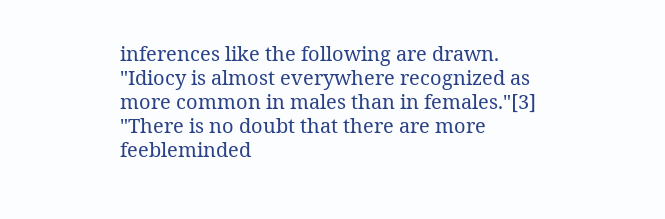inferences like the following are drawn. "Idiocy is almost everywhere recognized as more common in males than in females."[3] "There is no doubt that there are more feebleminded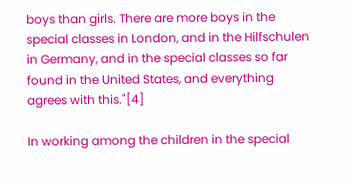boys than girls. There are more boys in the special classes in London, and in the Hilfschulen in Germany, and in the special classes so far found in the United States, and everything agrees with this."[4]

In working among the children in the special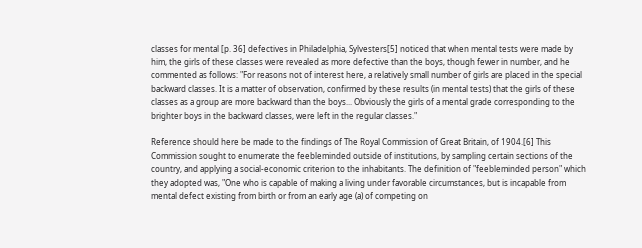classes for mental [p. 36] defectives in Philadelphia, Sylvesters[5] noticed that when mental tests were made by him, the girls of these classes were revealed as more defective than the boys, though fewer in number, and he commented as follows: "For reasons not of interest here, a relatively small number of girls are placed in the special backward classes. It is a matter of observation, confirmed by these results (in mental tests) that the girls of these classes as a group are more backward than the boys... Obviously the girls of a mental grade corresponding to the brighter boys in the backward classes, were left in the regular classes."

Reference should here be made to the findings of The Royal Commission of Great Britain, of 1904.[6] This Commission sought to enumerate the feebleminded outside of institutions, by sampling certain sections of the country, and applying a social-economic criterion to the inhabitants. The definition of "feebleminded person" which they adopted was, "One who is capable of making a living under favorable circumstances, but is incapable from mental defect existing from birth or from an early age (a) of competing on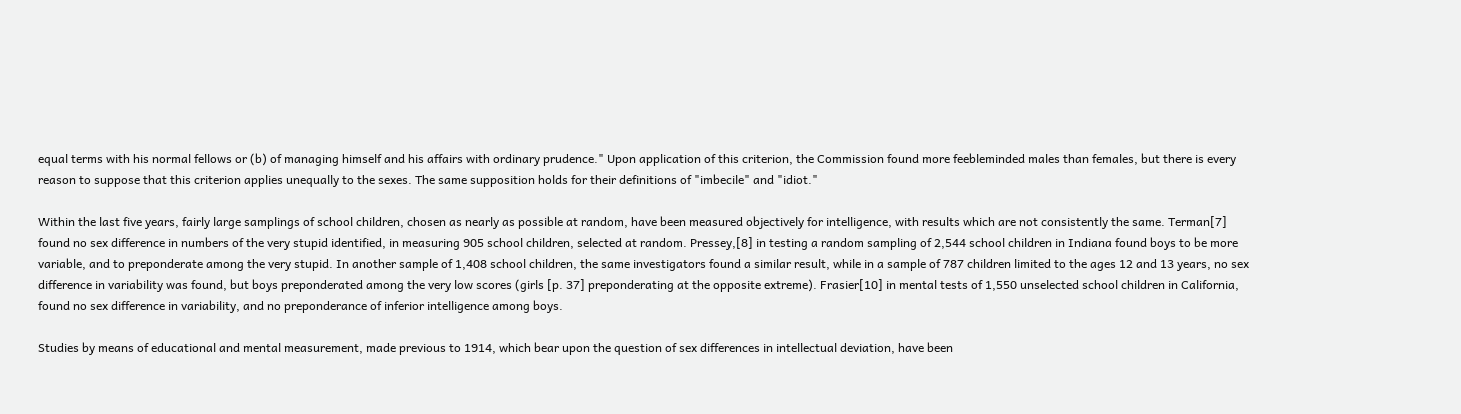equal terms with his normal fellows or (b) of managing himself and his affairs with ordinary prudence." Upon application of this criterion, the Commission found more feebleminded males than females, but there is every reason to suppose that this criterion applies unequally to the sexes. The same supposition holds for their definitions of "imbecile" and "idiot."

Within the last five years, fairly large samplings of school children, chosen as nearly as possible at random, have been measured objectively for intelligence, with results which are not consistently the same. Terman[7] found no sex difference in numbers of the very stupid identified, in measuring 905 school children, selected at random. Pressey,[8] in testing a random sampling of 2,544 school children in Indiana found boys to be more variable, and to preponderate among the very stupid. In another sample of 1,408 school children, the same investigators found a similar result, while in a sample of 787 children limited to the ages 12 and 13 years, no sex difference in variability was found, but boys preponderated among the very low scores (girls [p. 37] preponderating at the opposite extreme). Frasier[10] in mental tests of 1,550 unselected school children in California, found no sex difference in variability, and no preponderance of inferior intelligence among boys.

Studies by means of educational and mental measurement, made previous to 1914, which bear upon the question of sex differences in intellectual deviation, have been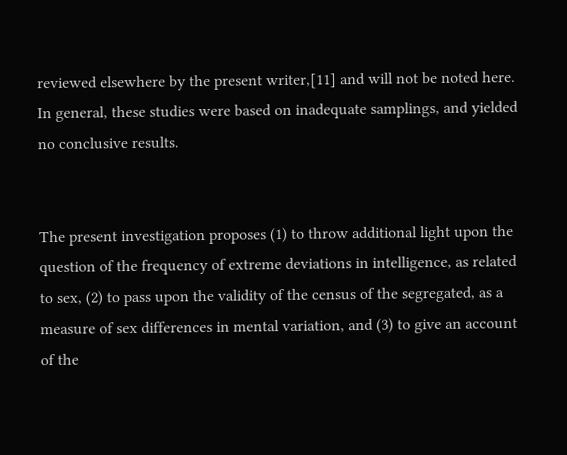reviewed elsewhere by the present writer,[11] and will not be noted here. In general, these studies were based on inadequate samplings, and yielded no conclusive results.


The present investigation proposes (1) to throw additional light upon the question of the frequency of extreme deviations in intelligence, as related to sex, (2) to pass upon the validity of the census of the segregated, as a measure of sex differences in mental variation, and (3) to give an account of the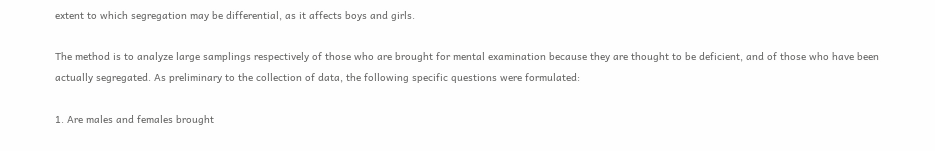extent to which segregation may be differential, as it affects boys and girls.

The method is to analyze large samplings respectively of those who are brought for mental examination because they are thought to be deficient, and of those who have been actually segregated. As preliminary to the collection of data, the following specific questions were formulated:

1. Are males and females brought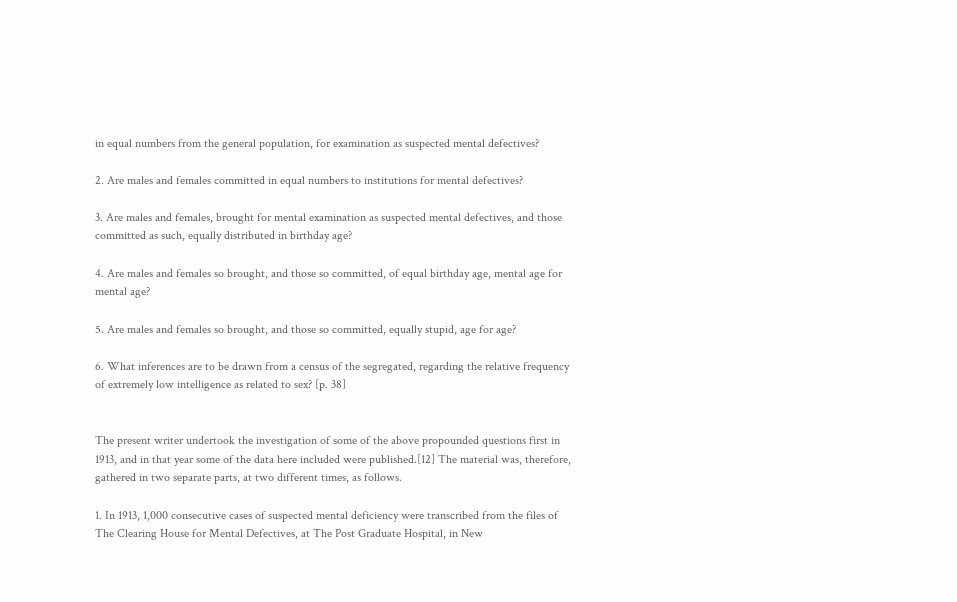in equal numbers from the general population, for examination as suspected mental defectives?

2. Are males and females committed in equal numbers to institutions for mental defectives?

3. Are males and females, brought for mental examination as suspected mental defectives, and those committed as such, equally distributed in birthday age?

4. Are males and females so brought, and those so committed, of equal birthday age, mental age for mental age?

5. Are males and females so brought, and those so committed, equally stupid, age for age?

6. What inferences are to be drawn from a census of the segregated, regarding the relative frequency of extremely low intelligence as related to sex? [p. 38]


The present writer undertook the investigation of some of the above propounded questions first in 1913, and in that year some of the data here included were published.[12] The material was, therefore, gathered in two separate parts, at two different times, as follows.

1. In 1913, 1,000 consecutive cases of suspected mental deficiency were transcribed from the files of The Clearing House for Mental Defectives, at The Post Graduate Hospital, in New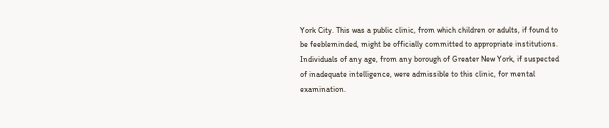York City. This was a public clinic, from which children or adults, if found to be feebleminded, might be officially committed to appropriate institutions. Individuals of any age, from any borough of Greater New York, if suspected of inadequate intelligence, were admissible to this clinic, for mental examination.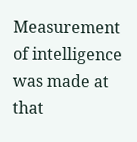Measurement of intelligence was made at that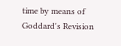time by means of Goddard's Revision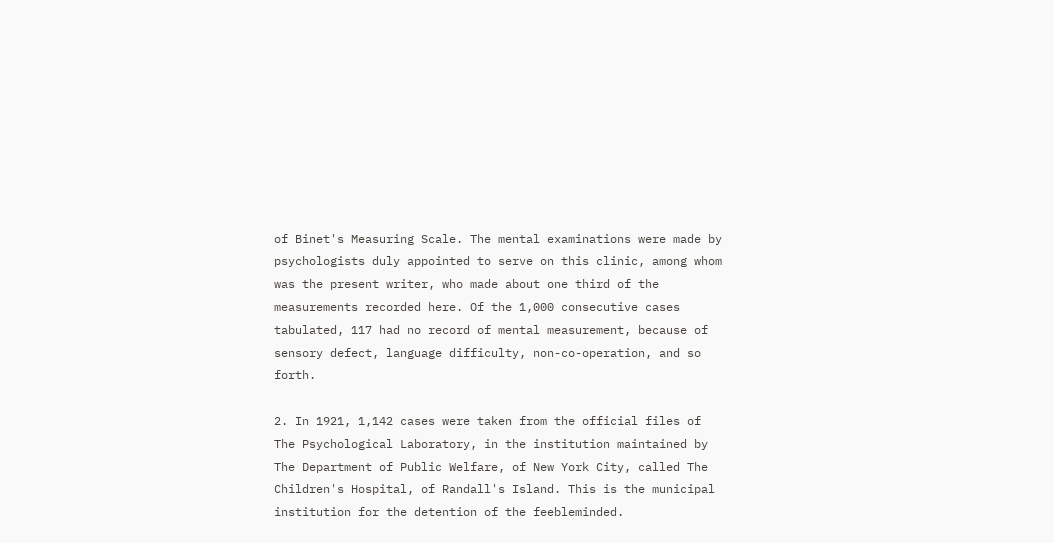of Binet's Measuring Scale. The mental examinations were made by psychologists duly appointed to serve on this clinic, among whom was the present writer, who made about one third of the measurements recorded here. Of the 1,000 consecutive cases tabulated, 117 had no record of mental measurement, because of sensory defect, language difficulty, non-co-operation, and so forth.

2. In 1921, 1,142 cases were taken from the official files of The Psychological Laboratory, in the institution maintained by The Department of Public Welfare, of New York City, called The Children's Hospital, of Randall's Island. This is the municipal institution for the detention of the feebleminded.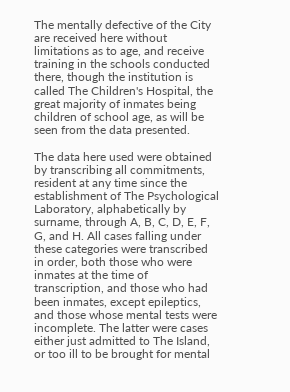The mentally defective of the City are received here without limitations as to age, and receive training in the schools conducted there, though the institution is called The Children's Hospital, the great majority of inmates being children of school age, as will be seen from the data presented.

The data here used were obtained by transcribing all commitments, resident at any time since the establishment of The Psychological Laboratory, alphabetically by surname, through A, B, C, D, E, F, G, and H. All cases falling under these categories were transcribed in order, both those who were inmates at the time of transcription, and those who had been inmates, except epileptics, and those whose mental tests were incomplete. The latter were cases either just admitted to The Island, or too ill to be brought for mental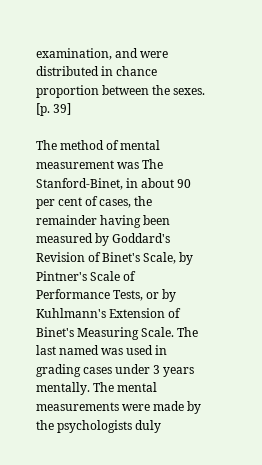examination, and were distributed in chance proportion between the sexes. [p. 39]

The method of mental measurement was The Stanford-Binet, in about 90 per cent of cases, the remainder having been measured by Goddard's Revision of Binet's Scale, by Pintner's Scale of Performance Tests, or by Kuhlmann's Extension of Binet's Measuring Scale. The last named was used in grading cases under 3 years mentally. The mental measurements were made by the psychologists duly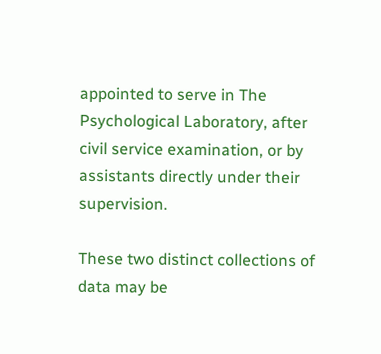appointed to serve in The Psychological Laboratory, after civil service examination, or by assistants directly under their supervision.

These two distinct collections of data may be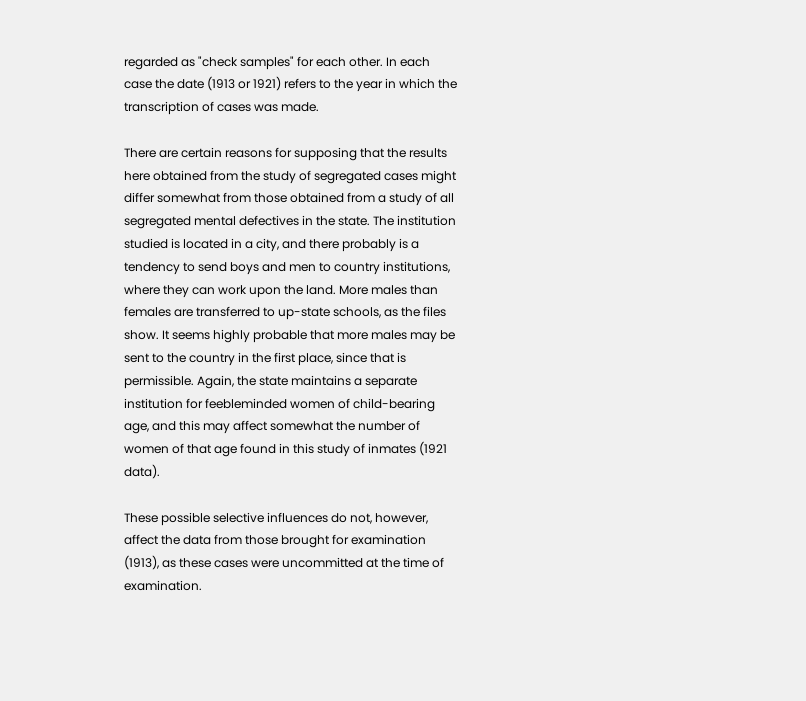regarded as "check samples" for each other. In each case the date (1913 or 1921) refers to the year in which the transcription of cases was made.

There are certain reasons for supposing that the results here obtained from the study of segregated cases might differ somewhat from those obtained from a study of all segregated mental defectives in the state. The institution studied is located in a city, and there probably is a tendency to send boys and men to country institutions, where they can work upon the land. More males than females are transferred to up-state schools, as the files show. It seems highly probable that more males may be sent to the country in the first place, since that is permissible. Again, the state maintains a separate institution for feebleminded women of child-bearing age, and this may affect somewhat the number of women of that age found in this study of inmates (1921 data).

These possible selective influences do not, however, affect the data from those brought for examination (1913), as these cases were uncommitted at the time of examination.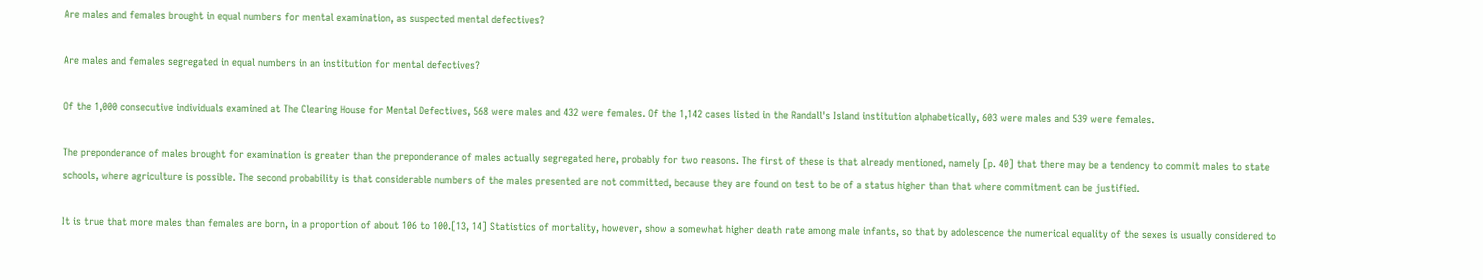Are males and females brought in equal numbers for mental examination, as suspected mental defectives?

Are males and females segregated in equal numbers in an institution for mental defectives?

Of the 1,000 consecutive individuals examined at The Clearing House for Mental Defectives, 568 were males and 432 were females. Of the 1,142 cases listed in the Randall's Island institution alphabetically, 603 were males and 539 were females.

The preponderance of males brought for examination is greater than the preponderance of males actually segregated here, probably for two reasons. The first of these is that already mentioned, namely [p. 40] that there may be a tendency to commit males to state schools, where agriculture is possible. The second probability is that considerable numbers of the males presented are not committed, because they are found on test to be of a status higher than that where commitment can be justified.

It is true that more males than females are born, in a proportion of about 106 to 100.[13, 14] Statistics of mortality, however, show a somewhat higher death rate among male infants, so that by adolescence the numerical equality of the sexes is usually considered to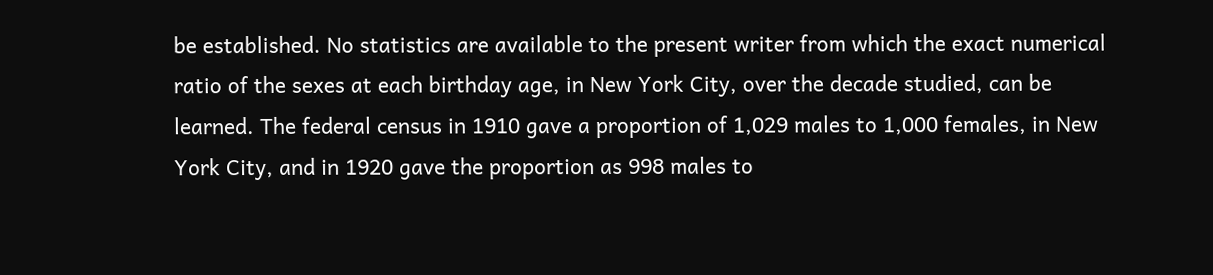be established. No statistics are available to the present writer from which the exact numerical ratio of the sexes at each birthday age, in New York City, over the decade studied, can be learned. The federal census in 1910 gave a proportion of 1,029 males to 1,000 females, in New York City, and in 1920 gave the proportion as 998 males to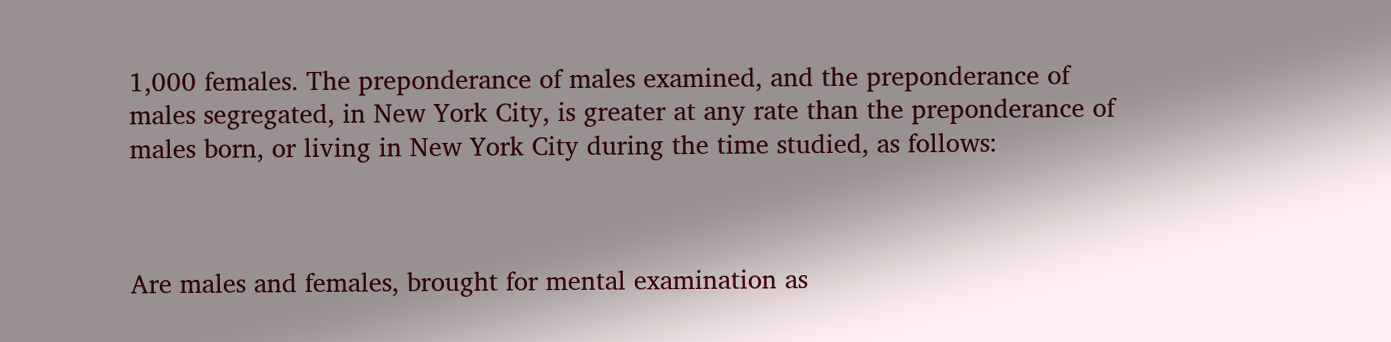1,000 females. The preponderance of males examined, and the preponderance of males segregated, in New York City, is greater at any rate than the preponderance of males born, or living in New York City during the time studied, as follows:



Are males and females, brought for mental examination as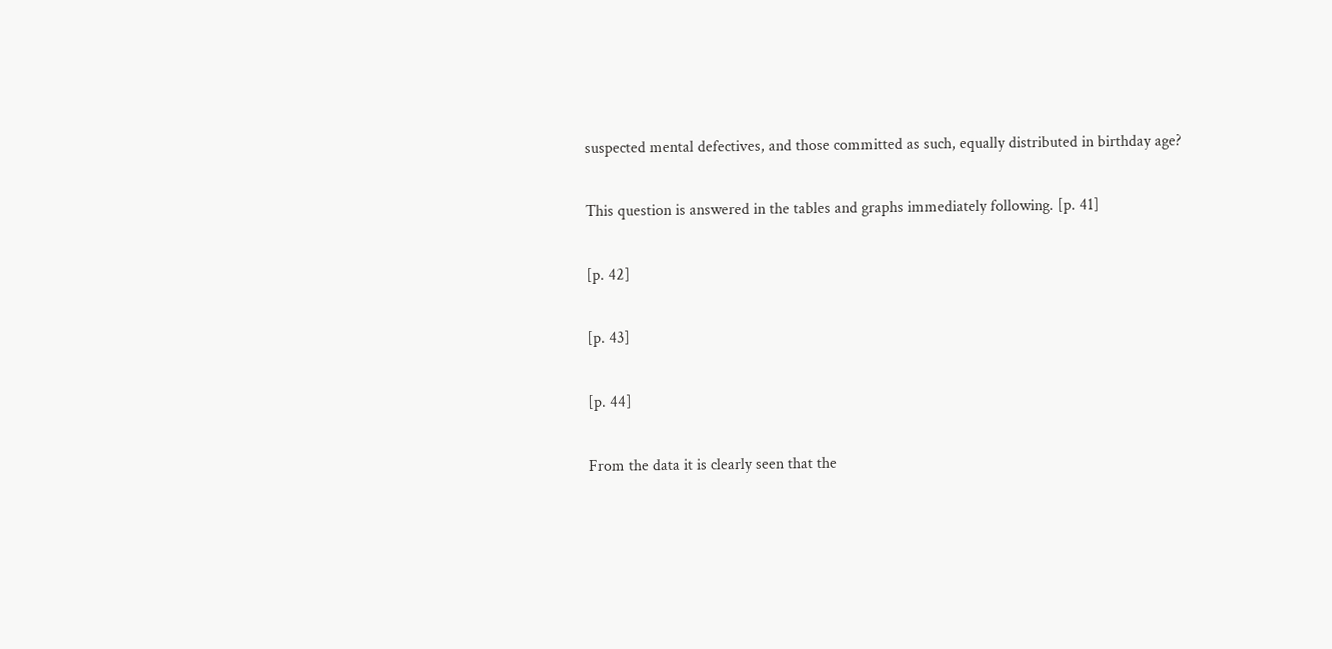suspected mental defectives, and those committed as such, equally distributed in birthday age?

This question is answered in the tables and graphs immediately following. [p. 41]

[p. 42]

[p. 43]

[p. 44]

From the data it is clearly seen that the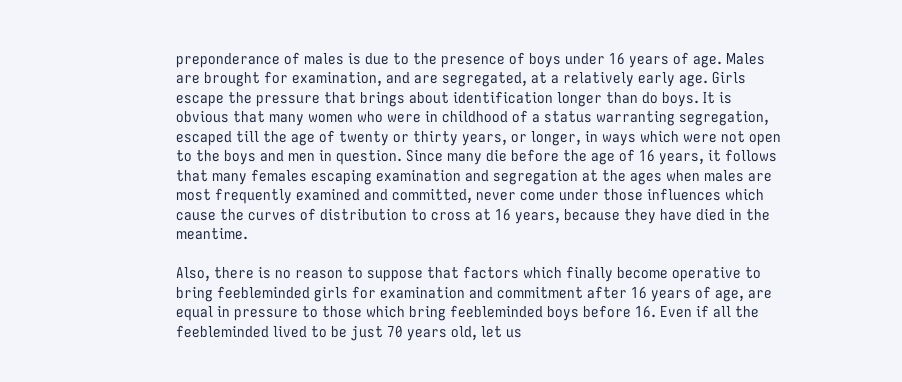preponderance of males is due to the presence of boys under 16 years of age. Males are brought for examination, and are segregated, at a relatively early age. Girls escape the pressure that brings about identification longer than do boys. It is obvious that many women who were in childhood of a status warranting segregation, escaped till the age of twenty or thirty years, or longer, in ways which were not open to the boys and men in question. Since many die before the age of 16 years, it follows that many females escaping examination and segregation at the ages when males are most frequently examined and committed, never come under those influences which cause the curves of distribution to cross at 16 years, because they have died in the meantime.

Also, there is no reason to suppose that factors which finally become operative to bring feebleminded girls for examination and commitment after 16 years of age, are equal in pressure to those which bring feebleminded boys before 16. Even if all the feebleminded lived to be just 70 years old, let us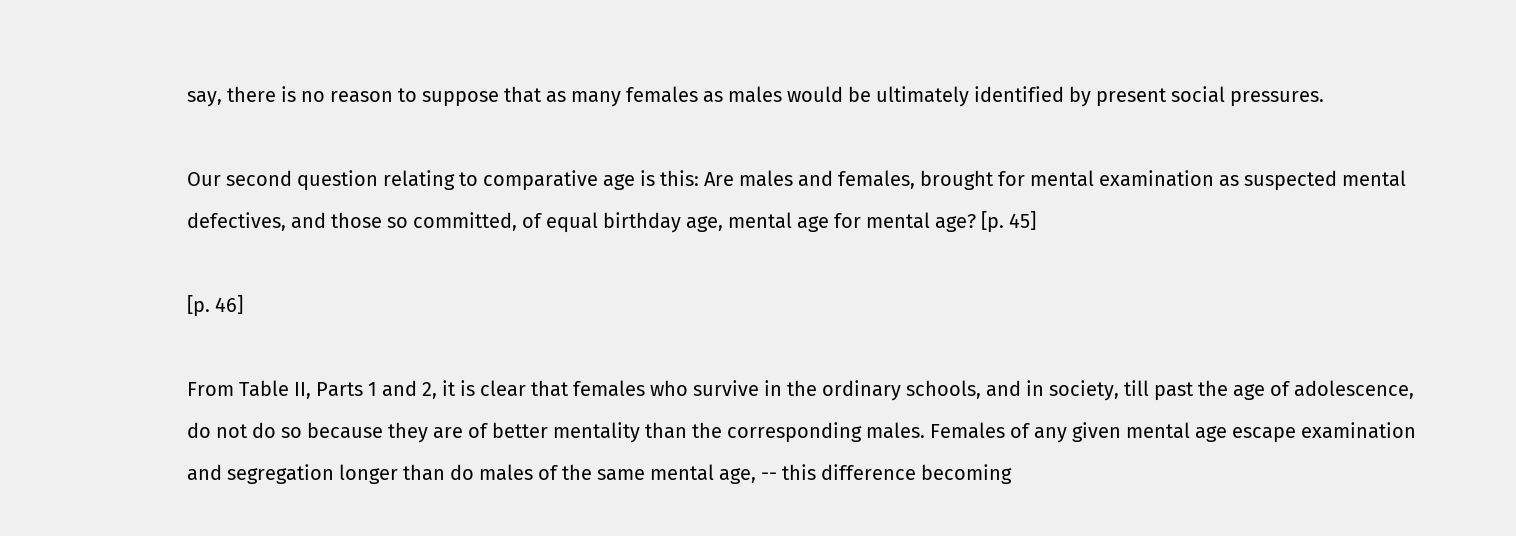say, there is no reason to suppose that as many females as males would be ultimately identified by present social pressures.

Our second question relating to comparative age is this: Are males and females, brought for mental examination as suspected mental defectives, and those so committed, of equal birthday age, mental age for mental age? [p. 45]

[p. 46]

From Table II, Parts 1 and 2, it is clear that females who survive in the ordinary schools, and in society, till past the age of adolescence, do not do so because they are of better mentality than the corresponding males. Females of any given mental age escape examination and segregation longer than do males of the same mental age, -- this difference becoming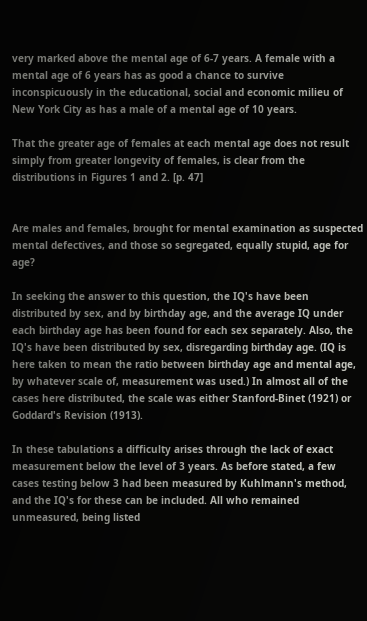very marked above the mental age of 6-7 years. A female with a mental age of 6 years has as good a chance to survive inconspicuously in the educational, social and economic milieu of New York City as has a male of a mental age of 10 years.

That the greater age of females at each mental age does not result simply from greater longevity of females, is clear from the distributions in Figures 1 and 2. [p. 47]


Are males and females, brought for mental examination as suspected mental defectives, and those so segregated, equally stupid, age for age?

In seeking the answer to this question, the IQ's have been distributed by sex, and by birthday age, and the average IQ under each birthday age has been found for each sex separately. Also, the IQ's have been distributed by sex, disregarding birthday age. (IQ is here taken to mean the ratio between birthday age and mental age, by whatever scale of, measurement was used.) In almost all of the cases here distributed, the scale was either Stanford-Binet (1921) or Goddard's Revision (1913).

In these tabulations a difficulty arises through the lack of exact measurement below the level of 3 years. As before stated, a few cases testing below 3 had been measured by Kuhlmann's method, and the IQ's for these can be included. All who remained unmeasured, being listed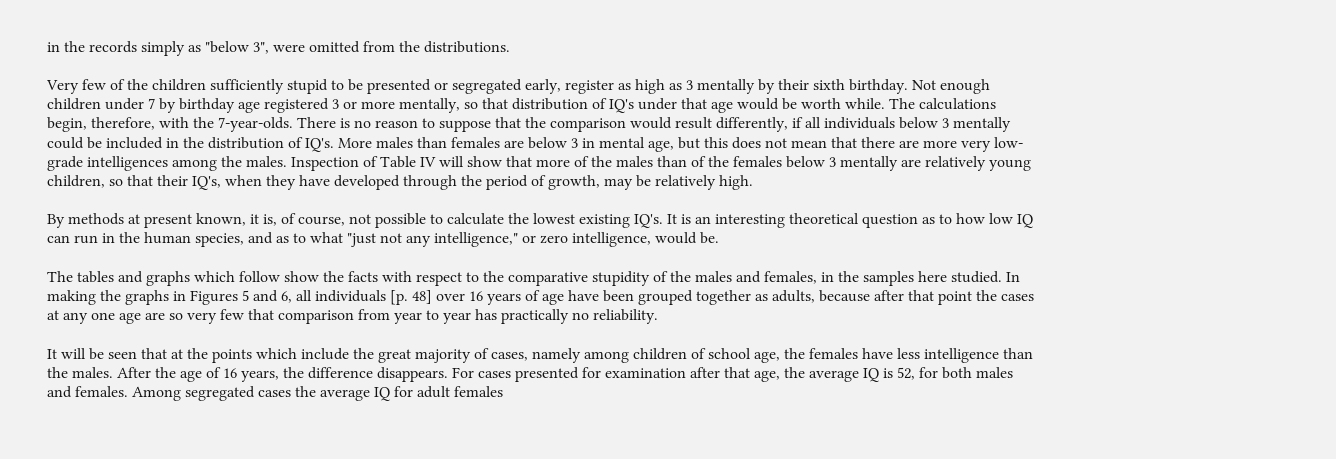in the records simply as "below 3", were omitted from the distributions.

Very few of the children sufficiently stupid to be presented or segregated early, register as high as 3 mentally by their sixth birthday. Not enough children under 7 by birthday age registered 3 or more mentally, so that distribution of IQ's under that age would be worth while. The calculations begin, therefore, with the 7-year-olds. There is no reason to suppose that the comparison would result differently, if all individuals below 3 mentally could be included in the distribution of IQ's. More males than females are below 3 in mental age, but this does not mean that there are more very low-grade intelligences among the males. Inspection of Table IV will show that more of the males than of the females below 3 mentally are relatively young children, so that their IQ's, when they have developed through the period of growth, may be relatively high.

By methods at present known, it is, of course, not possible to calculate the lowest existing IQ's. It is an interesting theoretical question as to how low IQ can run in the human species, and as to what "just not any intelligence," or zero intelligence, would be.

The tables and graphs which follow show the facts with respect to the comparative stupidity of the males and females, in the samples here studied. In making the graphs in Figures 5 and 6, all individuals [p. 48] over 16 years of age have been grouped together as adults, because after that point the cases at any one age are so very few that comparison from year to year has practically no reliability.

It will be seen that at the points which include the great majority of cases, namely among children of school age, the females have less intelligence than the males. After the age of 16 years, the difference disappears. For cases presented for examination after that age, the average IQ is 52, for both males and females. Among segregated cases the average IQ for adult females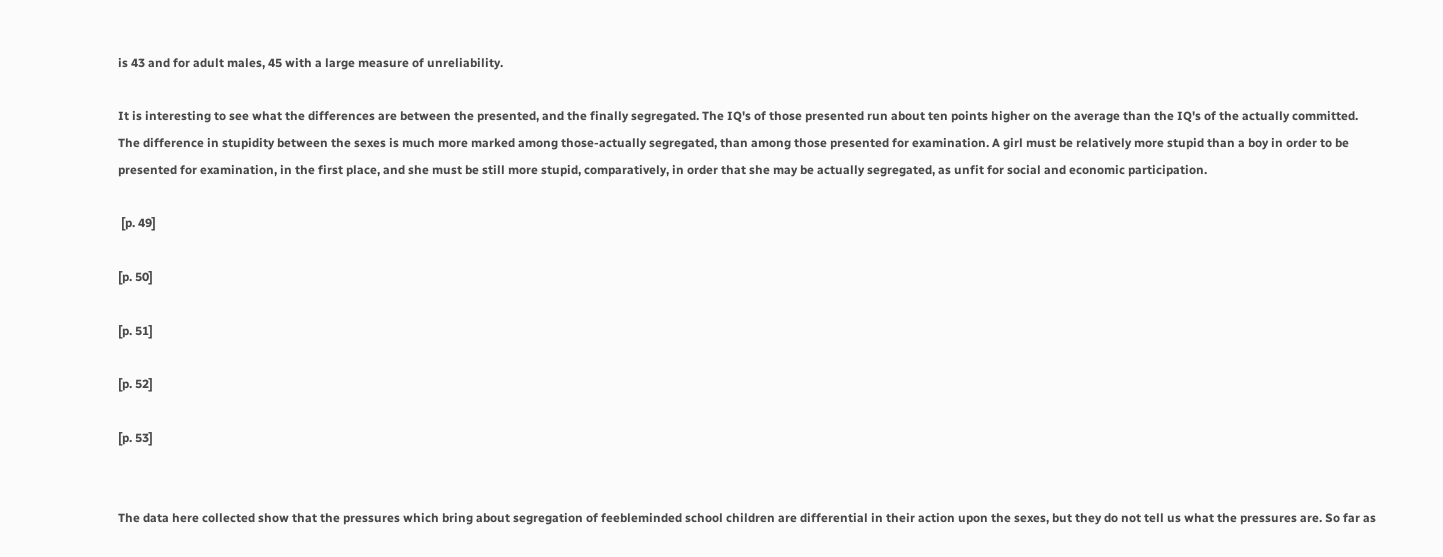is 43 and for adult males, 45 with a large measure of unreliability.

It is interesting to see what the differences are between the presented, and the finally segregated. The IQ's of those presented run about ten points higher on the average than the IQ's of the actually committed. The difference in stupidity between the sexes is much more marked among those-actually segregated, than among those presented for examination. A girl must be relatively more stupid than a boy in order to be presented for examination, in the first place, and she must be still more stupid, comparatively, in order that she may be actually segregated, as unfit for social and economic participation.

 [p. 49]

[p. 50]

[p. 51]

[p. 52]

[p. 53]


The data here collected show that the pressures which bring about segregation of feebleminded school children are differential in their action upon the sexes, but they do not tell us what the pressures are. So far as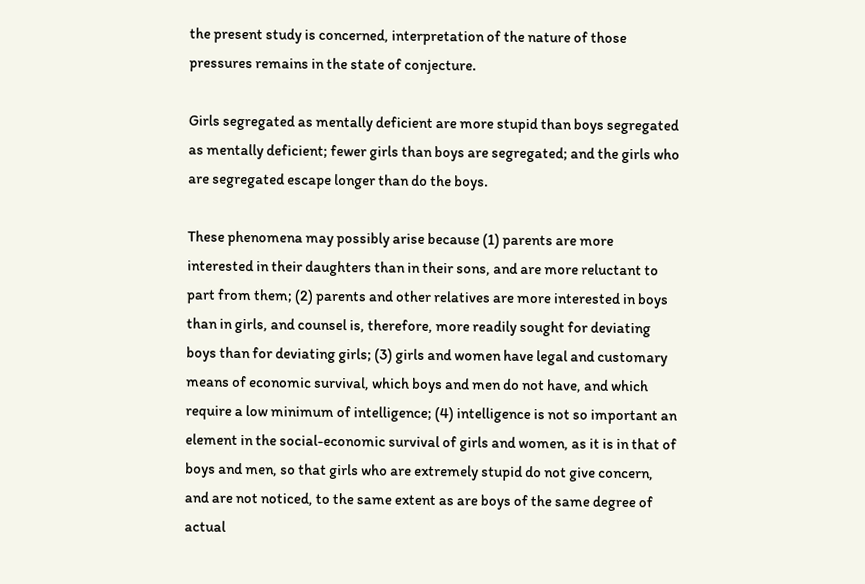the present study is concerned, interpretation of the nature of those pressures remains in the state of conjecture.

Girls segregated as mentally deficient are more stupid than boys segregated as mentally deficient; fewer girls than boys are segregated; and the girls who are segregated escape longer than do the boys.

These phenomena may possibly arise because (1) parents are more interested in their daughters than in their sons, and are more reluctant to part from them; (2) parents and other relatives are more interested in boys than in girls, and counsel is, therefore, more readily sought for deviating boys than for deviating girls; (3) girls and women have legal and customary means of economic survival, which boys and men do not have, and which require a low minimum of intelligence; (4) intelligence is not so important an element in the social-economic survival of girls and women, as it is in that of boys and men, so that girls who are extremely stupid do not give concern, and are not noticed, to the same extent as are boys of the same degree of actual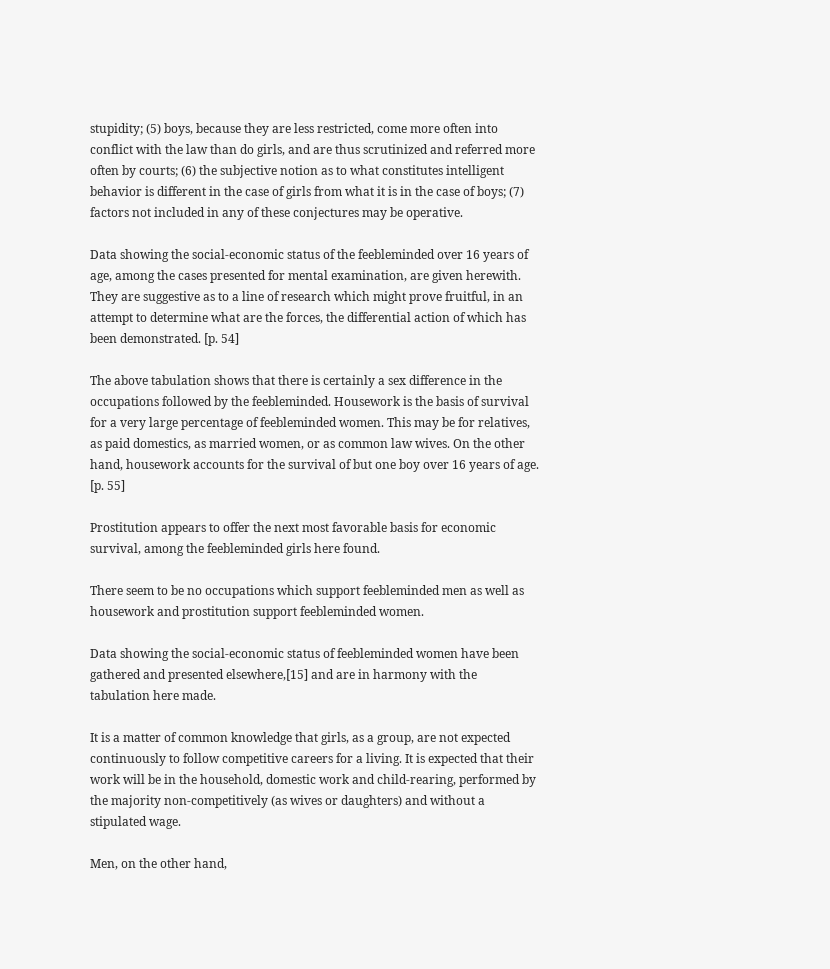stupidity; (5) boys, because they are less restricted, come more often into conflict with the law than do girls, and are thus scrutinized and referred more often by courts; (6) the subjective notion as to what constitutes intelligent behavior is different in the case of girls from what it is in the case of boys; (7) factors not included in any of these conjectures may be operative.

Data showing the social-economic status of the feebleminded over 16 years of age, among the cases presented for mental examination, are given herewith. They are suggestive as to a line of research which might prove fruitful, in an attempt to determine what are the forces, the differential action of which has been demonstrated. [p. 54]

The above tabulation shows that there is certainly a sex difference in the occupations followed by the feebleminded. Housework is the basis of survival for a very large percentage of feebleminded women. This may be for relatives, as paid domestics, as married women, or as common law wives. On the other hand, housework accounts for the survival of but one boy over 16 years of age. [p. 55]

Prostitution appears to offer the next most favorable basis for economic survival, among the feebleminded girls here found.

There seem to be no occupations which support feebleminded men as well as housework and prostitution support feebleminded women.

Data showing the social-economic status of feebleminded women have been gathered and presented elsewhere,[15] and are in harmony with the tabulation here made.

It is a matter of common knowledge that girls, as a group, are not expected continuously to follow competitive careers for a living. It is expected that their work will be in the household, domestic work and child-rearing, performed by the majority non-competitively (as wives or daughters) and without a stipulated wage.

Men, on the other hand,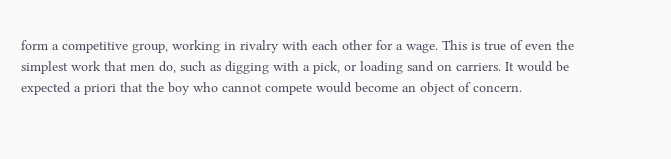form a competitive group, working in rivalry with each other for a wage. This is true of even the simplest work that men do, such as digging with a pick, or loading sand on carriers. It would be expected a priori that the boy who cannot compete would become an object of concern.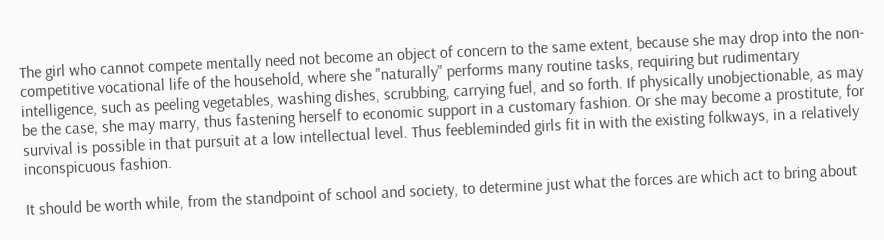The girl who cannot compete mentally need not become an object of concern to the same extent, because she may drop into the non-competitive vocational life of the household, where she "naturally" performs many routine tasks, requiring but rudimentary intelligence, such as peeling vegetables, washing dishes, scrubbing, carrying fuel, and so forth. If physically unobjectionable, as may be the case, she may marry, thus fastening herself to economic support in a customary fashion. Or she may become a prostitute, for survival is possible in that pursuit at a low intellectual level. Thus feebleminded girls fit in with the existing folkways, in a relatively inconspicuous fashion.

It should be worth while, from the standpoint of school and society, to determine just what the forces are which act to bring about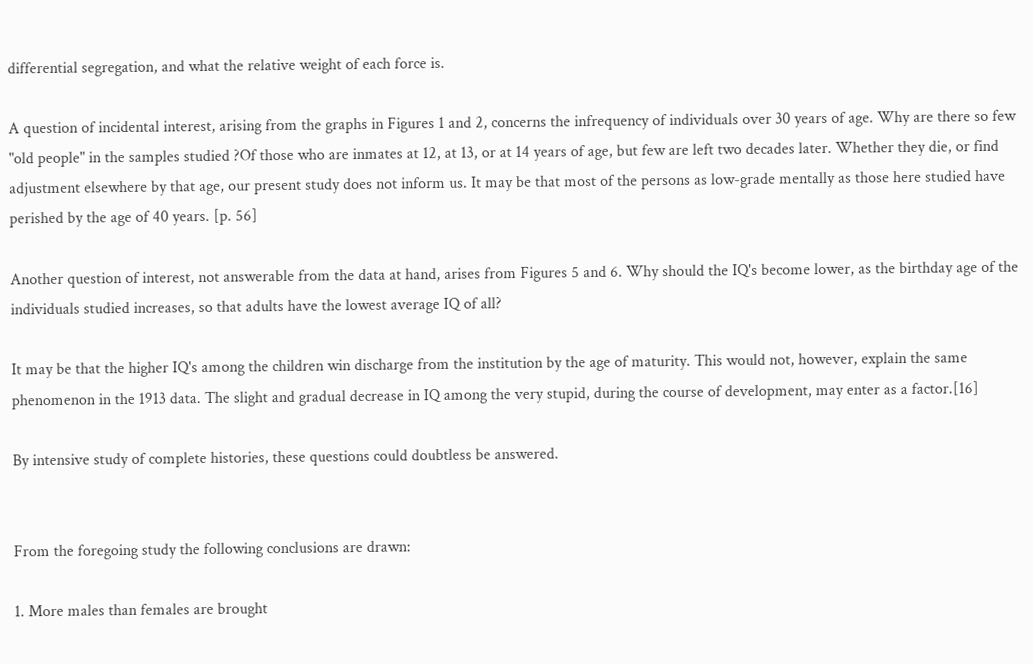differential segregation, and what the relative weight of each force is.

A question of incidental interest, arising from the graphs in Figures 1 and 2, concerns the infrequency of individuals over 30 years of age. Why are there so few "old people" in the samples studied ?Of those who are inmates at 12, at 13, or at 14 years of age, but few are left two decades later. Whether they die, or find adjustment elsewhere by that age, our present study does not inform us. It may be that most of the persons as low-grade mentally as those here studied have perished by the age of 40 years. [p. 56]

Another question of interest, not answerable from the data at hand, arises from Figures 5 and 6. Why should the IQ's become lower, as the birthday age of the individuals studied increases, so that adults have the lowest average IQ of all?

It may be that the higher IQ's among the children win discharge from the institution by the age of maturity. This would not, however, explain the same phenomenon in the 1913 data. The slight and gradual decrease in IQ among the very stupid, during the course of development, may enter as a factor.[16]

By intensive study of complete histories, these questions could doubtless be answered.


From the foregoing study the following conclusions are drawn:

1. More males than females are brought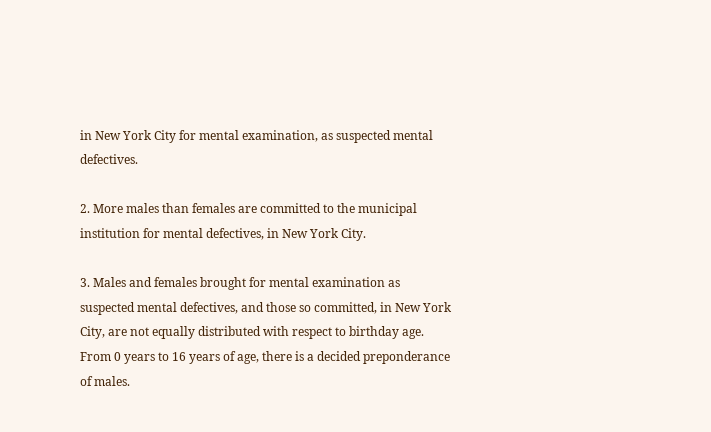in New York City for mental examination, as suspected mental defectives.

2. More males than females are committed to the municipal institution for mental defectives, in New York City.

3. Males and females brought for mental examination as suspected mental defectives, and those so committed, in New York City, are not equally distributed with respect to birthday age. From 0 years to 16 years of age, there is a decided preponderance of males.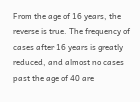From the age of 16 years, the reverse is true. The frequency of cases after 16 years is greatly reduced, and almost no cases past the age of 40 are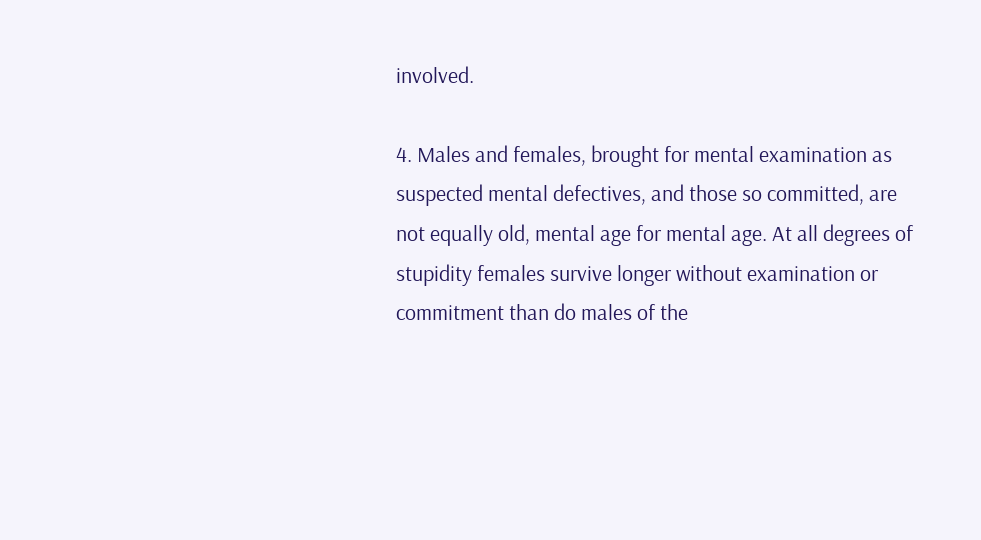involved.

4. Males and females, brought for mental examination as suspected mental defectives, and those so committed, are not equally old, mental age for mental age. At all degrees of stupidity females survive longer without examination or commitment than do males of the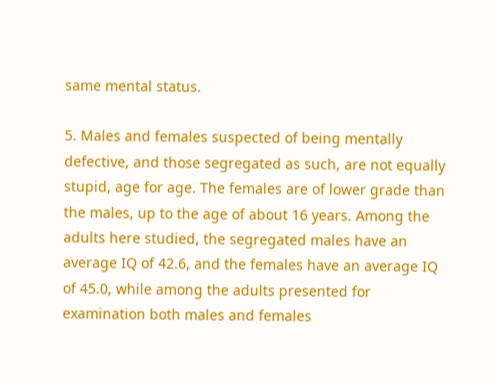same mental status.

5. Males and females suspected of being mentally defective, and those segregated as such, are not equally stupid, age for age. The females are of lower grade than the males, up to the age of about 16 years. Among the adults here studied, the segregated males have an average IQ of 42.6, and the females have an average IQ of 45.0, while among the adults presented for examination both males and females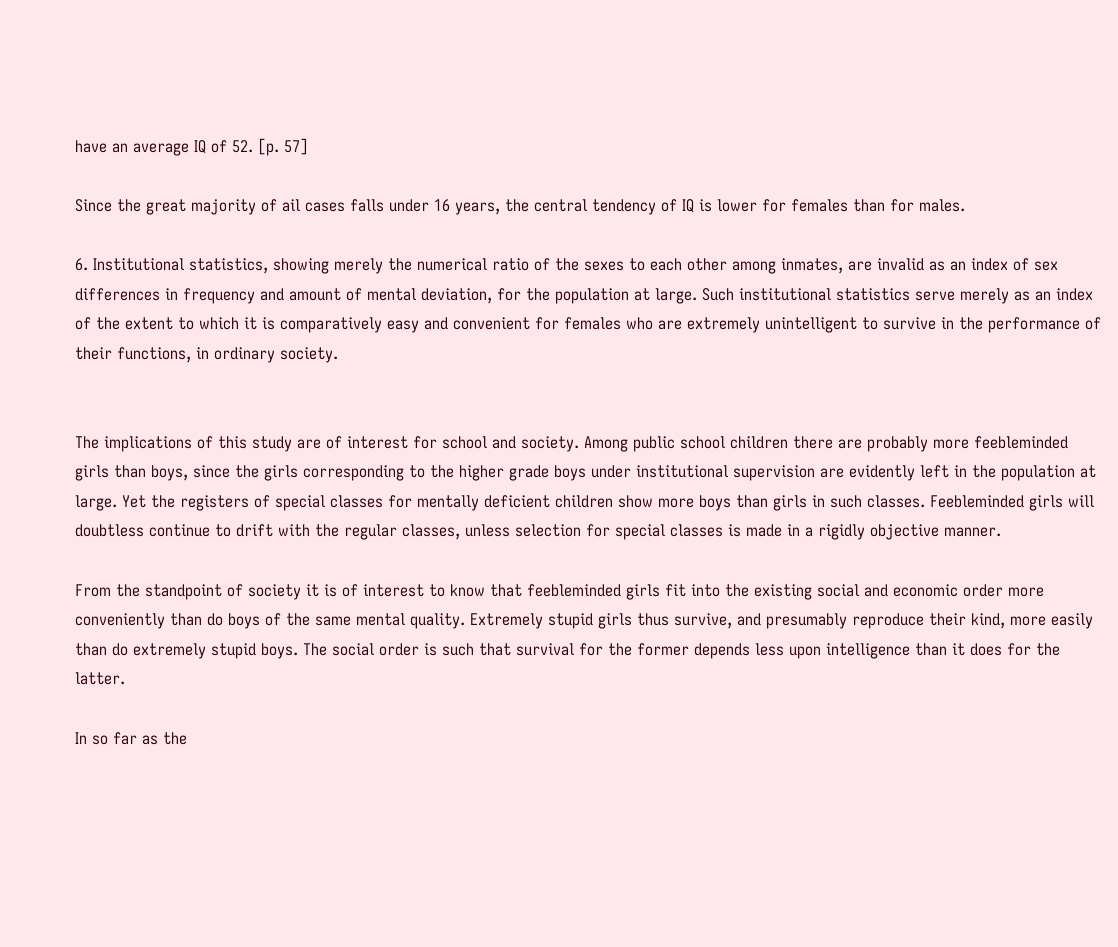have an average IQ of 52. [p. 57]

Since the great majority of ail cases falls under 16 years, the central tendency of IQ is lower for females than for males.

6. Institutional statistics, showing merely the numerical ratio of the sexes to each other among inmates, are invalid as an index of sex differences in frequency and amount of mental deviation, for the population at large. Such institutional statistics serve merely as an index of the extent to which it is comparatively easy and convenient for females who are extremely unintelligent to survive in the performance of their functions, in ordinary society.


The implications of this study are of interest for school and society. Among public school children there are probably more feebleminded girls than boys, since the girls corresponding to the higher grade boys under institutional supervision are evidently left in the population at large. Yet the registers of special classes for mentally deficient children show more boys than girls in such classes. Feebleminded girls will doubtless continue to drift with the regular classes, unless selection for special classes is made in a rigidly objective manner.

From the standpoint of society it is of interest to know that feebleminded girls fit into the existing social and economic order more conveniently than do boys of the same mental quality. Extremely stupid girls thus survive, and presumably reproduce their kind, more easily than do extremely stupid boys. The social order is such that survival for the former depends less upon intelligence than it does for the latter.

In so far as the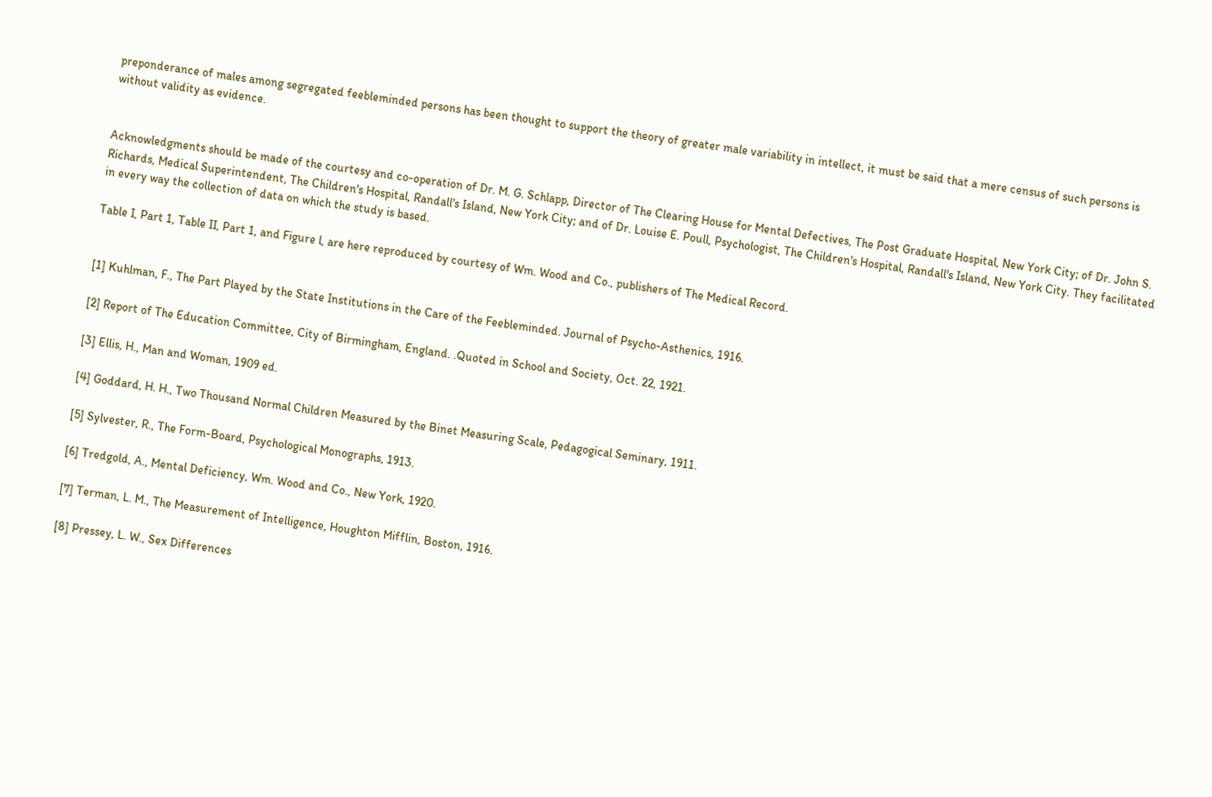preponderance of males among segregated feebleminded persons has been thought to support the theory of greater male variability in intellect, it must be said that a mere census of such persons is without validity as evidence.


Acknowledgments should be made of the courtesy and co-operation of Dr. M. G. Schlapp, Director of The Clearing House for Mental Defectives, The Post Graduate Hospital, New York City; of Dr. John S. Richards, Medical Superintendent, The Children's Hospital, Randall's Island, New York City; and of Dr. Louise E. Poull, Psychologist, The Children's Hospital, Randall's Island, New York City. They facilitated in every way the collection of data on which the study is based.

Table I, Part 1, Table II, Part 1, and Figure l, are here reproduced by courtesy of Wm. Wood and Co., publishers of The Medical Record.


[1] Kuhlman, F., The Part Played by the State Institutions in the Care of the Feebleminded. Journal of Psycho-Asthenics, 1916.

[2] Report of The Education Committee, City of Birmingham, England. .Quoted in School and Society, Oct. 22, 1921.

[3] Ellis, H., Man and Woman, 1909 ed.

[4] Goddard, H. H., Two Thousand Normal Children Measured by the Binet Measuring Scale, Pedagogical Seminary, 1911.

[5] Sylvester, R., The Form-Board, Psychological Monographs, 1913.

[6] Tredgold, A., Mental Deficiency, Wm. Wood and Co., New York, 1920.

[7] Terman, L. M., The Measurement of Intelligence, Houghton Mifflin, Boston, 1916.

[8] Pressey, L. W., Sex Differences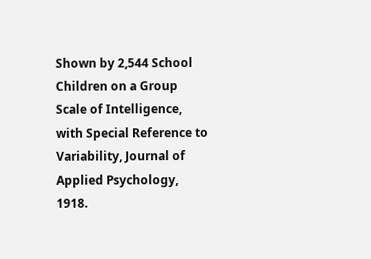Shown by 2,544 School Children on a Group Scale of Intelligence, with Special Reference to Variability, Journal of Applied Psychology, 1918.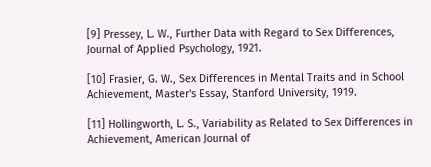[9] Pressey, L. W., Further Data with Regard to Sex Differences, Journal of Applied Psychology, 1921.

[10] Frasier, G. W., Sex Differences in Mental Traits and in School Achievement, Master's Essay, Stanford University, 1919.

[11] Hollingworth, L. S., Variability as Related to Sex Differences in Achievement, American Journal of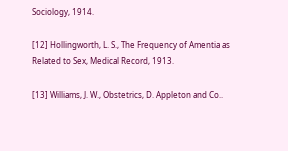Sociology, 1914.

[12] Hollingworth, L. S., The Frequency of Amentia as Related to Sex, Medical Record, 1913.

[13] Williams, J. W., Obstetrics, D. Appleton and Co..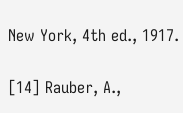New York, 4th ed., 1917.

[14] Rauber, A.,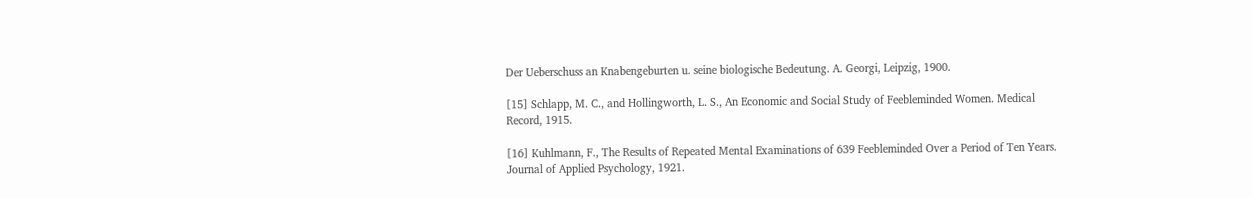Der Ueberschuss an Knabengeburten u. seine biologische Bedeutung. A. Georgi, Leipzig, 1900.

[15] Schlapp, M. C., and Hollingworth, L. S., An Economic and Social Study of Feebleminded Women. Medical Record, 1915.

[16] Kuhlmann, F., The Results of Repeated Mental Examinations of 639 Feebleminded Over a Period of Ten Years. Journal of Applied Psychology, 1921.